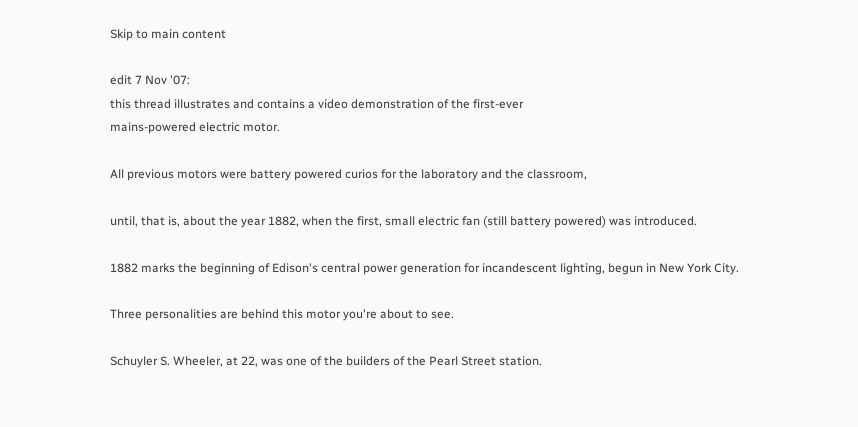Skip to main content

edit 7 Nov '07:
this thread illustrates and contains a video demonstration of the first-ever
mains-powered electric motor.

All previous motors were battery powered curios for the laboratory and the classroom,

until, that is, about the year 1882, when the first, small electric fan (still battery powered) was introduced.

1882 marks the beginning of Edison's central power generation for incandescent lighting, begun in New York City.

Three personalities are behind this motor you're about to see.

Schuyler S. Wheeler, at 22, was one of the builders of the Pearl Street station.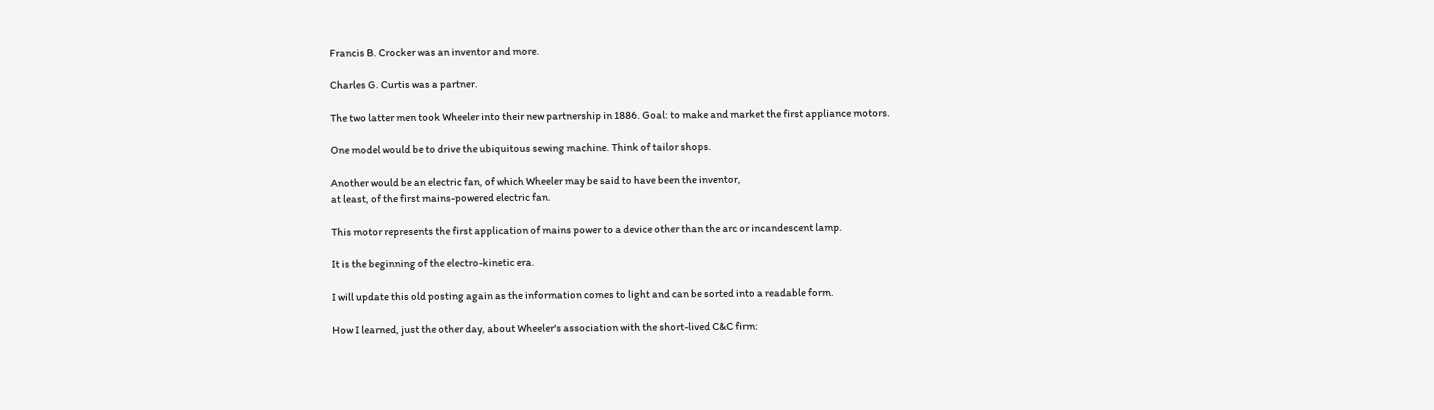Francis B. Crocker was an inventor and more.

Charles G. Curtis was a partner.

The two latter men took Wheeler into their new partnership in 1886. Goal: to make and market the first appliance motors.

One model would be to drive the ubiquitous sewing machine. Think of tailor shops.

Another would be an electric fan, of which Wheeler may be said to have been the inventor,
at least, of the first mains-powered electric fan.

This motor represents the first application of mains power to a device other than the arc or incandescent lamp.

It is the beginning of the electro-kinetic era.

I will update this old posting again as the information comes to light and can be sorted into a readable form.

How I learned, just the other day, about Wheeler's association with the short-lived C&C firm: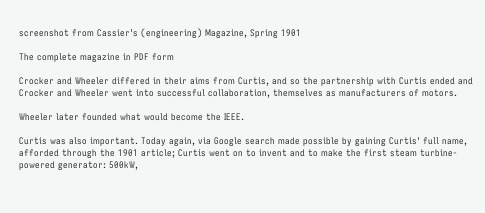screenshot from Cassier's (engineering) Magazine, Spring 1901

The complete magazine in PDF form

Crocker and Wheeler differed in their aims from Curtis, and so the partnership with Curtis ended and Crocker and Wheeler went into successful collaboration, themselves as manufacturers of motors.

Wheeler later founded what would become the IEEE.

Curtis was also important. Today again, via Google search made possible by gaining Curtis' full name, afforded through the 1901 article; Curtis went on to invent and to make the first steam turbine-powered generator: 500kW,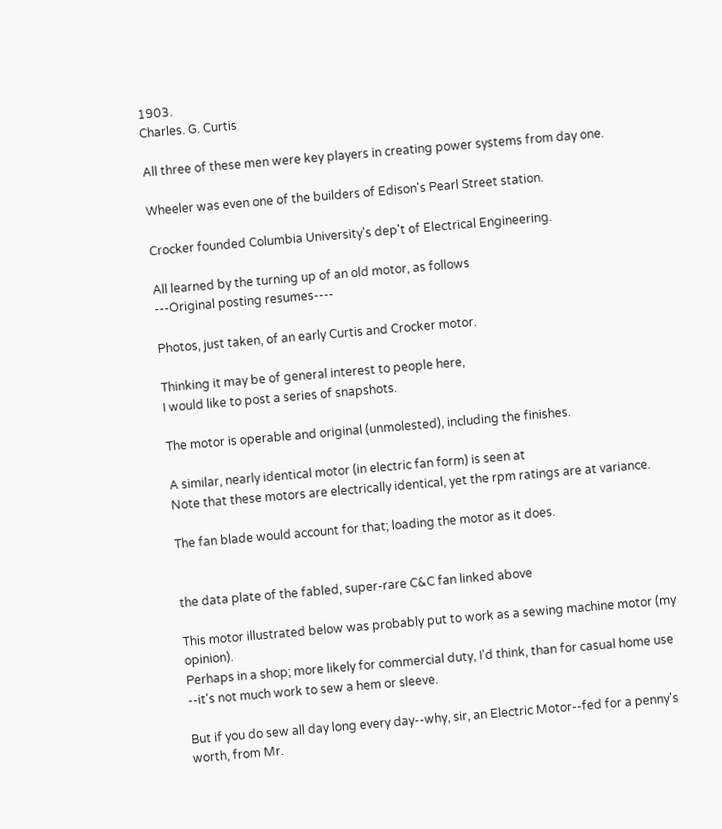1903.
Charles. G. Curtis

All three of these men were key players in creating power systems from day one.

Wheeler was even one of the builders of Edison's Pearl Street station.

Crocker founded Columbia University's dep't of Electrical Engineering.

All learned by the turning up of an old motor, as follows
---Original posting resumes----

Photos, just taken, of an early Curtis and Crocker motor.

Thinking it may be of general interest to people here,
I would like to post a series of snapshots.

The motor is operable and original (unmolested), including the finishes.

A similar, nearly identical motor (in electric fan form) is seen at
Note that these motors are electrically identical, yet the rpm ratings are at variance.

The fan blade would account for that; loading the motor as it does.


the data plate of the fabled, super-rare C&C fan linked above

This motor illustrated below was probably put to work as a sewing machine motor (my opinion).
Perhaps in a shop; more likely for commercial duty, I'd think, than for casual home use
--it's not much work to sew a hem or sleeve.

But if you do sew all day long every day--why, sir, an Electric Motor--fed for a penny's worth, from Mr.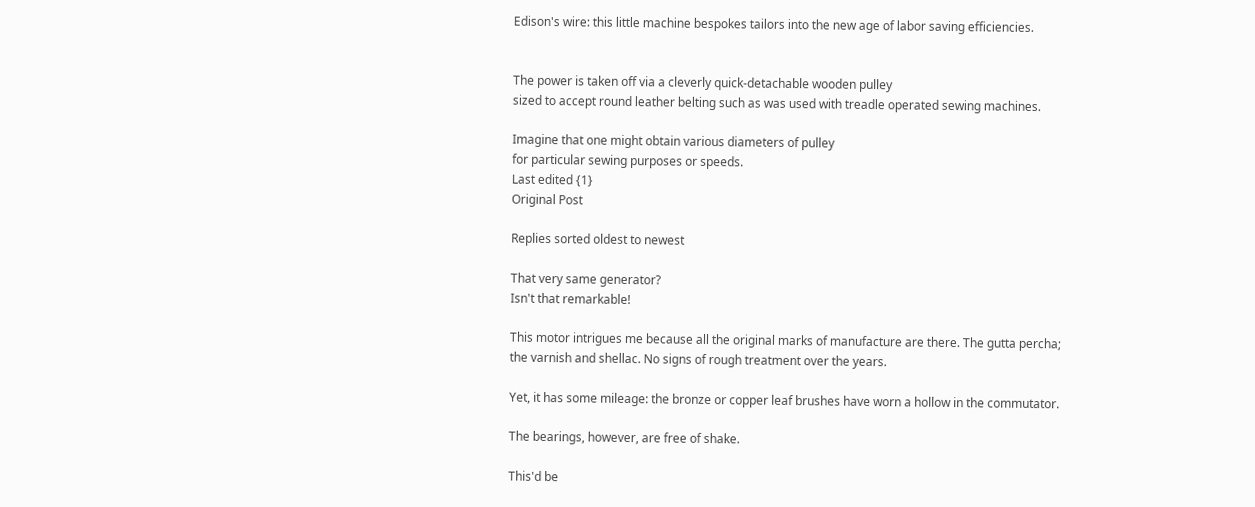Edison's wire: this little machine bespokes tailors into the new age of labor saving efficiencies.


The power is taken off via a cleverly quick-detachable wooden pulley
sized to accept round leather belting such as was used with treadle operated sewing machines.

Imagine that one might obtain various diameters of pulley
for particular sewing purposes or speeds.
Last edited {1}
Original Post

Replies sorted oldest to newest

That very same generator?
Isn't that remarkable!

This motor intrigues me because all the original marks of manufacture are there. The gutta percha;
the varnish and shellac. No signs of rough treatment over the years.

Yet, it has some mileage: the bronze or copper leaf brushes have worn a hollow in the commutator.

The bearings, however, are free of shake.

This'd be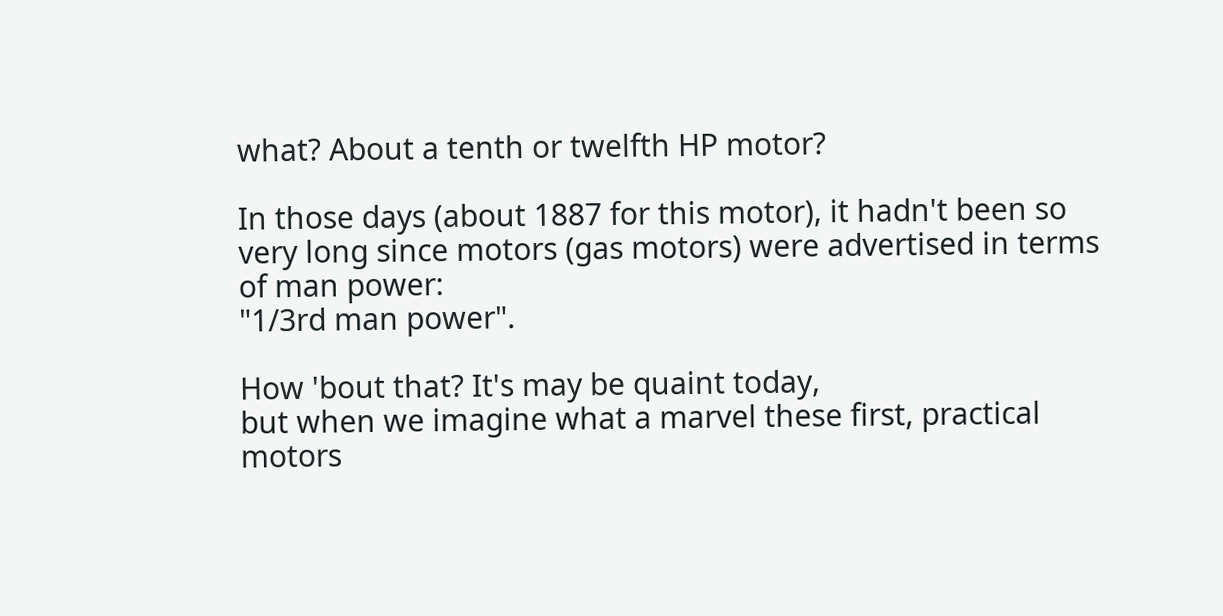what? About a tenth or twelfth HP motor?

In those days (about 1887 for this motor), it hadn't been so very long since motors (gas motors) were advertised in terms of man power:
"1/3rd man power".

How 'bout that? It's may be quaint today,
but when we imagine what a marvel these first, practical motors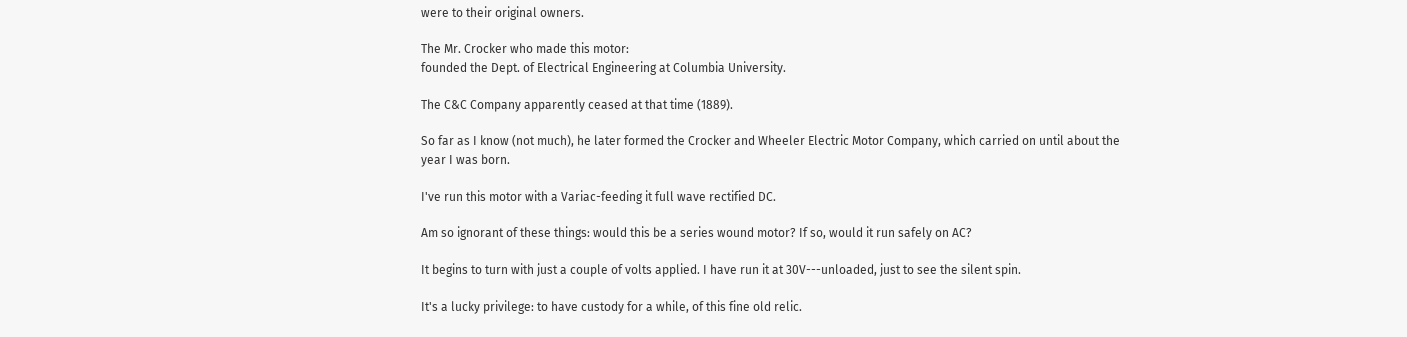were to their original owners.

The Mr. Crocker who made this motor:
founded the Dept. of Electrical Engineering at Columbia University.

The C&C Company apparently ceased at that time (1889).

So far as I know (not much), he later formed the Crocker and Wheeler Electric Motor Company, which carried on until about the year I was born.

I've run this motor with a Variac-feeding it full wave rectified DC.

Am so ignorant of these things: would this be a series wound motor? If so, would it run safely on AC?

It begins to turn with just a couple of volts applied. I have run it at 30V---unloaded, just to see the silent spin.

It's a lucky privilege: to have custody for a while, of this fine old relic.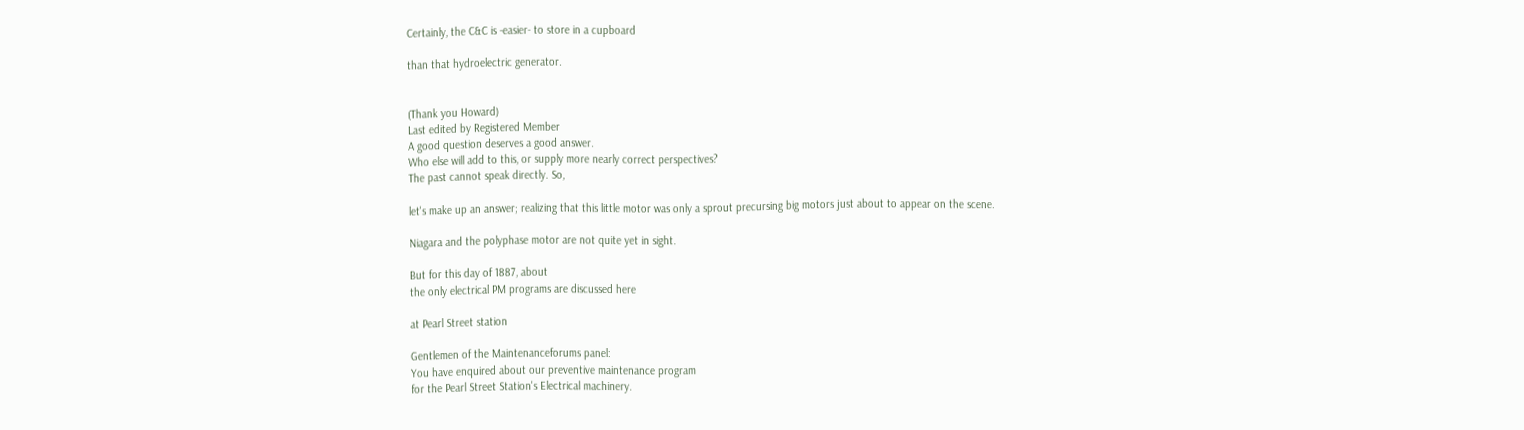Certainly, the C&C is -easier- to store in a cupboard

than that hydroelectric generator.


(Thank you Howard)
Last edited by Registered Member
A good question deserves a good answer.
Who else will add to this, or supply more nearly correct perspectives?
The past cannot speak directly. So,

let's make up an answer; realizing that this little motor was only a sprout precursing big motors just about to appear on the scene.

Niagara and the polyphase motor are not quite yet in sight.

But for this day of 1887, about
the only electrical PM programs are discussed here

at Pearl Street station

Gentlemen of the Maintenanceforums panel:
You have enquired about our preventive maintenance program
for the Pearl Street Station's Electrical machinery.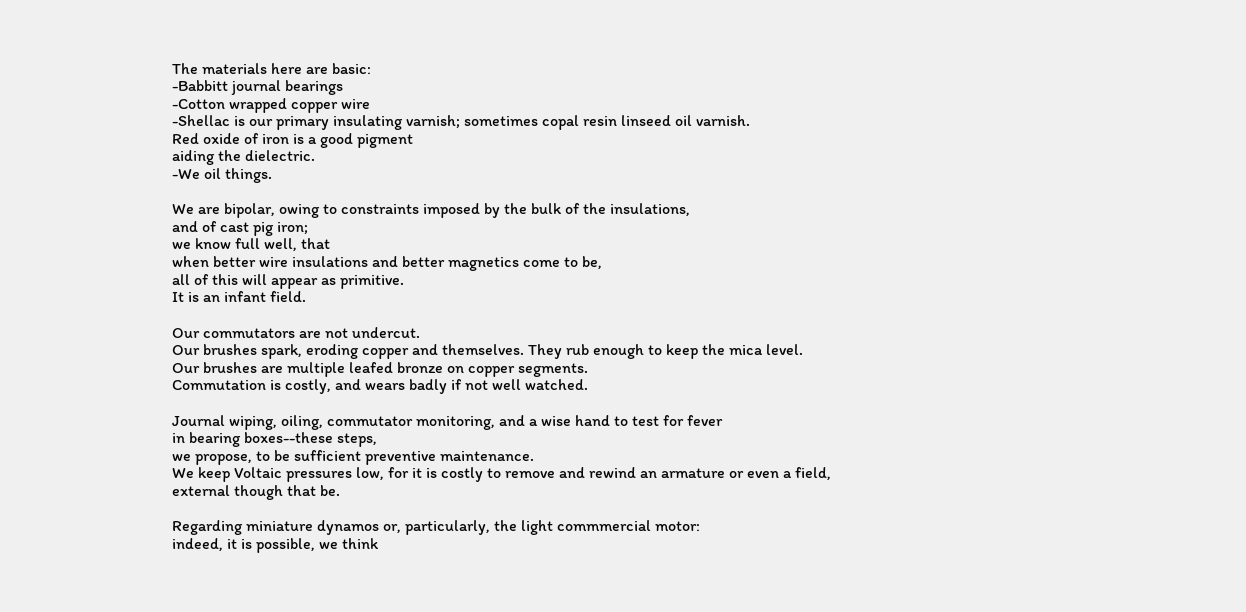The materials here are basic:
-Babbitt journal bearings
-Cotton wrapped copper wire
-Shellac is our primary insulating varnish; sometimes copal resin linseed oil varnish.
Red oxide of iron is a good pigment
aiding the dielectric.
-We oil things.

We are bipolar, owing to constraints imposed by the bulk of the insulations,
and of cast pig iron;
we know full well, that
when better wire insulations and better magnetics come to be,
all of this will appear as primitive.
It is an infant field.

Our commutators are not undercut.
Our brushes spark, eroding copper and themselves. They rub enough to keep the mica level.
Our brushes are multiple leafed bronze on copper segments.
Commutation is costly, and wears badly if not well watched.

Journal wiping, oiling, commutator monitoring, and a wise hand to test for fever
in bearing boxes--these steps,
we propose, to be sufficient preventive maintenance.
We keep Voltaic pressures low, for it is costly to remove and rewind an armature or even a field, external though that be.

Regarding miniature dynamos or, particularly, the light commmercial motor:
indeed, it is possible, we think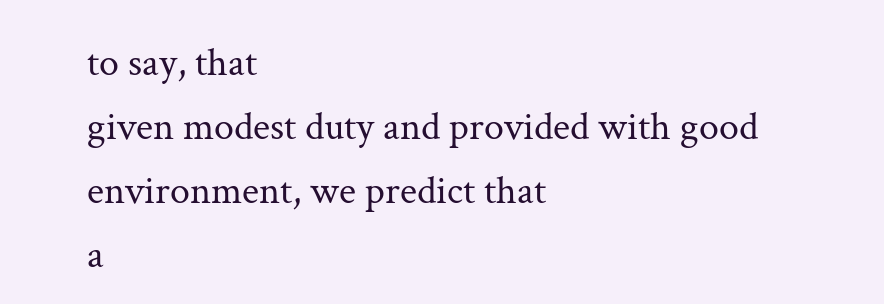to say, that
given modest duty and provided with good environment, we predict that
a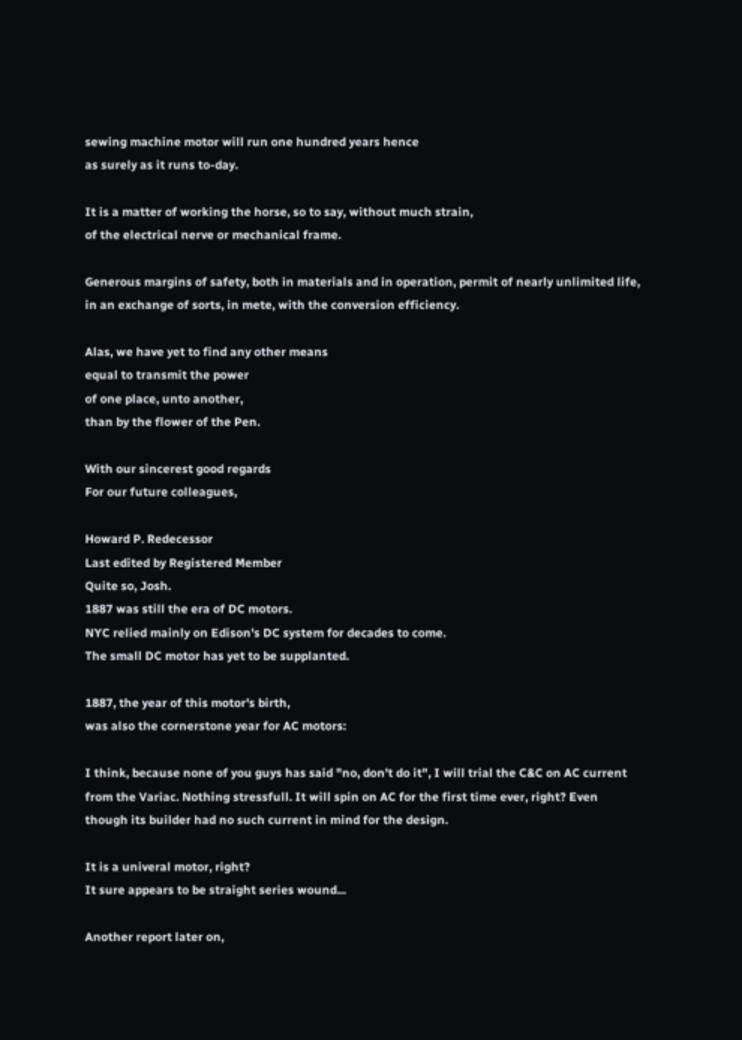sewing machine motor will run one hundred years hence
as surely as it runs to-day.

It is a matter of working the horse, so to say, without much strain,
of the electrical nerve or mechanical frame.

Generous margins of safety, both in materials and in operation, permit of nearly unlimited life,
in an exchange of sorts, in mete, with the conversion efficiency.

Alas, we have yet to find any other means
equal to transmit the power
of one place, unto another,
than by the flower of the Pen.

With our sincerest good regards
For our future colleagues,

Howard P. Redecessor
Last edited by Registered Member
Quite so, Josh.
1887 was still the era of DC motors.
NYC relied mainly on Edison's DC system for decades to come.
The small DC motor has yet to be supplanted.

1887, the year of this motor's birth,
was also the cornerstone year for AC motors:

I think, because none of you guys has said "no, don't do it", I will trial the C&C on AC current from the Variac. Nothing stressfull. It will spin on AC for the first time ever, right? Even though its builder had no such current in mind for the design.

It is a univeral motor, right?
It sure appears to be straight series wound...

Another report later on,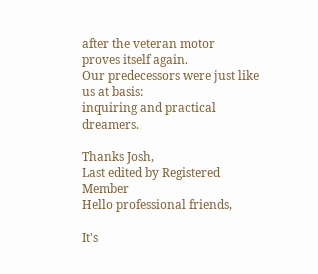after the veteran motor
proves itself again.
Our predecessors were just like us at basis:
inquiring and practical dreamers.

Thanks Josh,
Last edited by Registered Member
Hello professional friends,

It's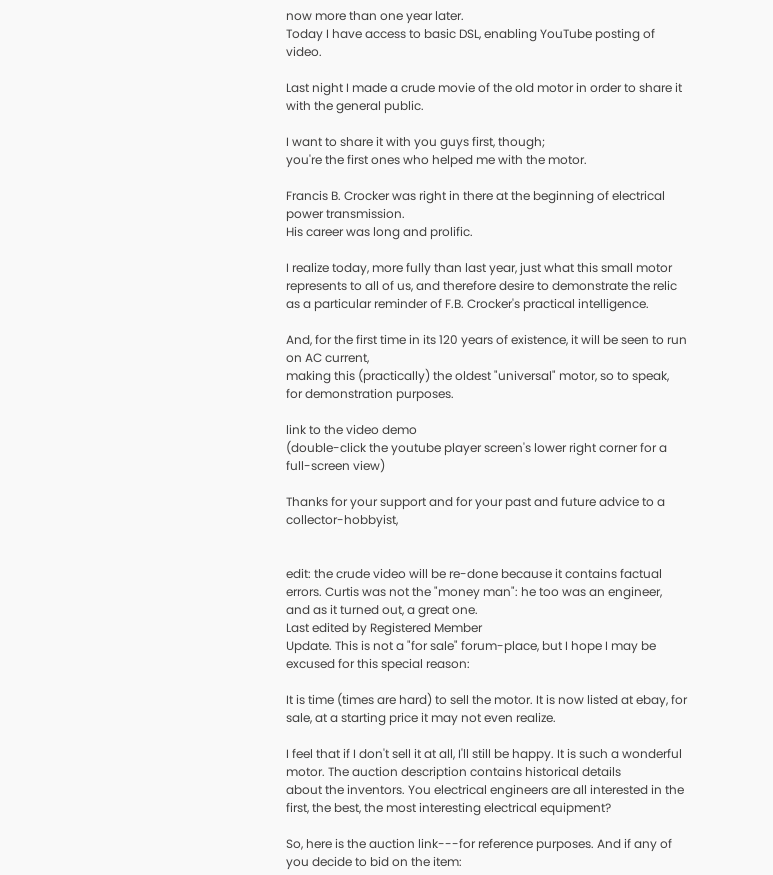now more than one year later.
Today I have access to basic DSL, enabling YouTube posting of video.

Last night I made a crude movie of the old motor in order to share it with the general public.

I want to share it with you guys first, though;
you're the first ones who helped me with the motor.

Francis B. Crocker was right in there at the beginning of electrical power transmission.
His career was long and prolific.

I realize today, more fully than last year, just what this small motor represents to all of us, and therefore desire to demonstrate the relic as a particular reminder of F.B. Crocker's practical intelligence.

And, for the first time in its 120 years of existence, it will be seen to run on AC current,
making this (practically) the oldest "universal" motor, so to speak, for demonstration purposes.

link to the video demo
(double-click the youtube player screen's lower right corner for a full-screen view)

Thanks for your support and for your past and future advice to a collector-hobbyist,


edit: the crude video will be re-done because it contains factual errors. Curtis was not the "money man": he too was an engineer, and as it turned out, a great one.
Last edited by Registered Member
Update. This is not a "for sale" forum-place, but I hope I may be excused for this special reason:

It is time (times are hard) to sell the motor. It is now listed at ebay, for sale, at a starting price it may not even realize.

I feel that if I don't sell it at all, I'll still be happy. It is such a wonderful motor. The auction description contains historical details
about the inventors. You electrical engineers are all interested in the first, the best, the most interesting electrical equipment?

So, here is the auction link---for reference purposes. And if any of you decide to bid on the item: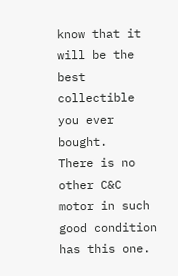know that it will be the best collectible you ever bought.
There is no other C&C motor in such good condition has this one.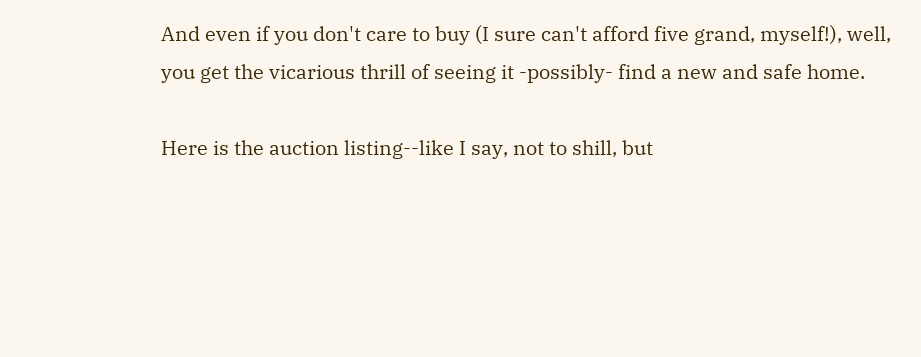And even if you don't care to buy (I sure can't afford five grand, myself!), well,
you get the vicarious thrill of seeing it -possibly- find a new and safe home.

Here is the auction listing--like I say, not to shill, but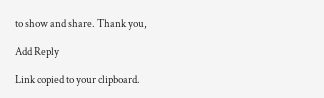to show and share. Thank you,

Add Reply

Link copied to your clipboard.